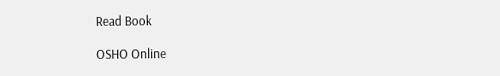Read Book

OSHO Online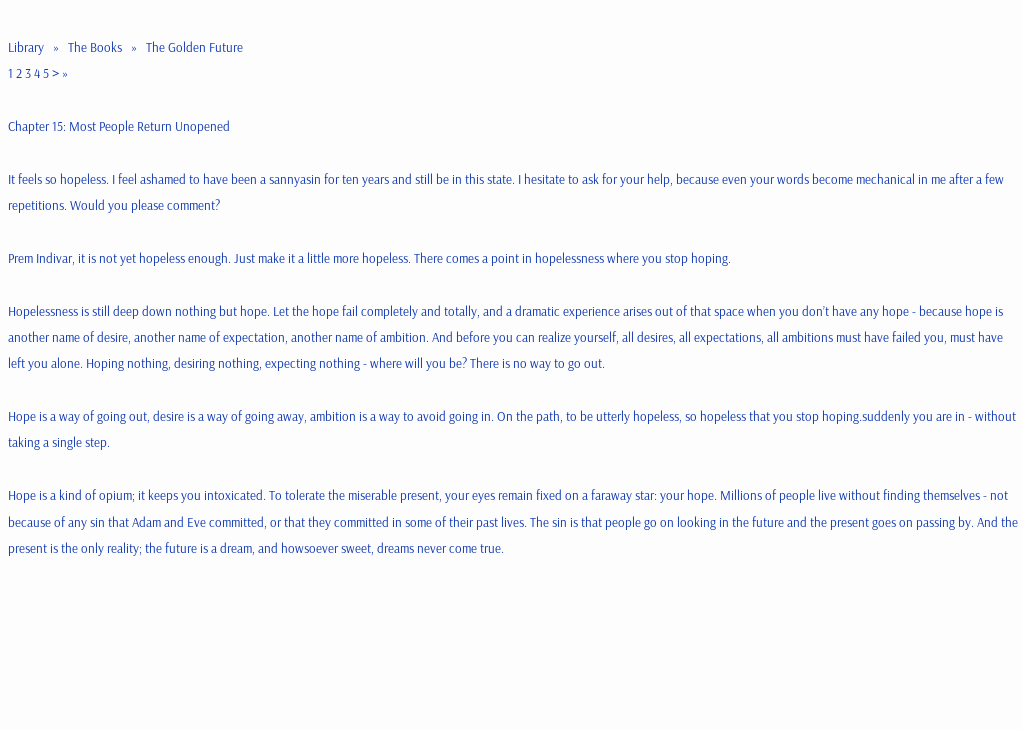Library   »   The Books   »   The Golden Future
1 2 3 4 5 > »

Chapter 15: Most People Return Unopened

It feels so hopeless. I feel ashamed to have been a sannyasin for ten years and still be in this state. I hesitate to ask for your help, because even your words become mechanical in me after a few repetitions. Would you please comment?

Prem Indivar, it is not yet hopeless enough. Just make it a little more hopeless. There comes a point in hopelessness where you stop hoping.

Hopelessness is still deep down nothing but hope. Let the hope fail completely and totally, and a dramatic experience arises out of that space when you don’t have any hope - because hope is another name of desire, another name of expectation, another name of ambition. And before you can realize yourself, all desires, all expectations, all ambitions must have failed you, must have left you alone. Hoping nothing, desiring nothing, expecting nothing - where will you be? There is no way to go out.

Hope is a way of going out, desire is a way of going away, ambition is a way to avoid going in. On the path, to be utterly hopeless, so hopeless that you stop hoping.suddenly you are in - without taking a single step.

Hope is a kind of opium; it keeps you intoxicated. To tolerate the miserable present, your eyes remain fixed on a faraway star: your hope. Millions of people live without finding themselves - not because of any sin that Adam and Eve committed, or that they committed in some of their past lives. The sin is that people go on looking in the future and the present goes on passing by. And the present is the only reality; the future is a dream, and howsoever sweet, dreams never come true.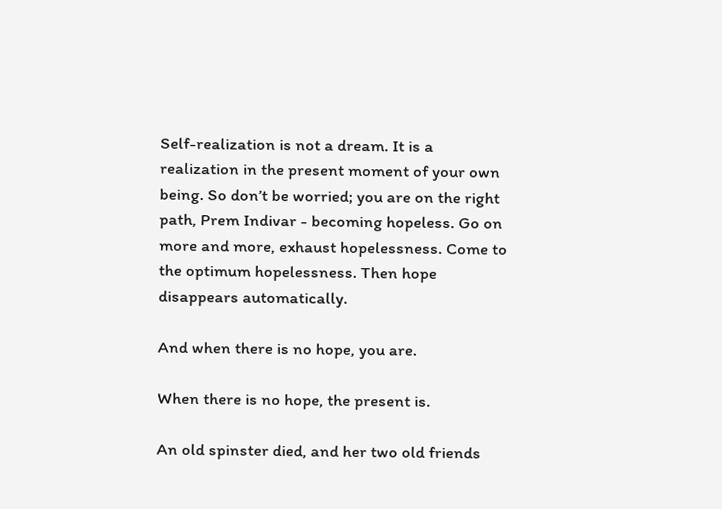Self-realization is not a dream. It is a realization in the present moment of your own being. So don’t be worried; you are on the right path, Prem Indivar - becoming hopeless. Go on more and more, exhaust hopelessness. Come to the optimum hopelessness. Then hope disappears automatically.

And when there is no hope, you are.

When there is no hope, the present is.

An old spinster died, and her two old friends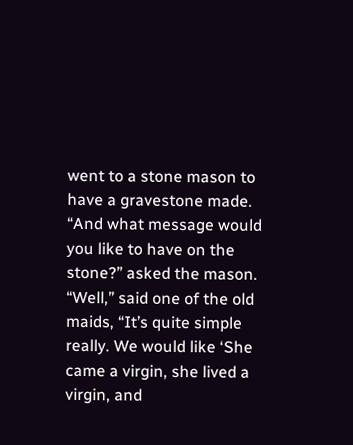went to a stone mason to have a gravestone made. “And what message would you like to have on the stone?” asked the mason. “Well,” said one of the old maids, “It’s quite simple really. We would like ‘She came a virgin, she lived a virgin, and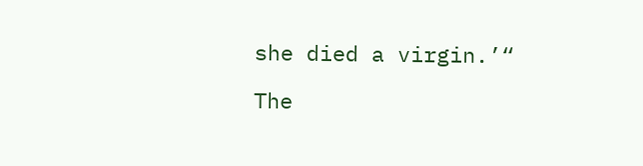she died a virgin.’“

The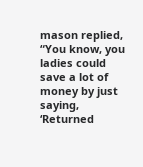mason replied, “You know, you ladies could save a lot of money by just saying, ‘Returned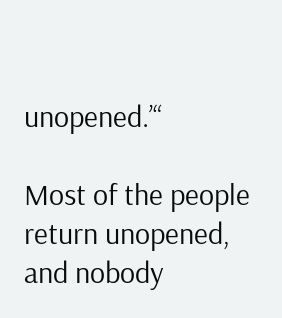unopened.’“

Most of the people return unopened, and nobody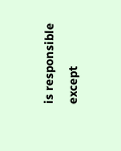is responsible except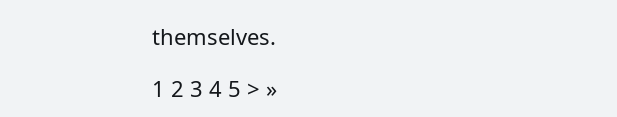themselves.

1 2 3 4 5 > »